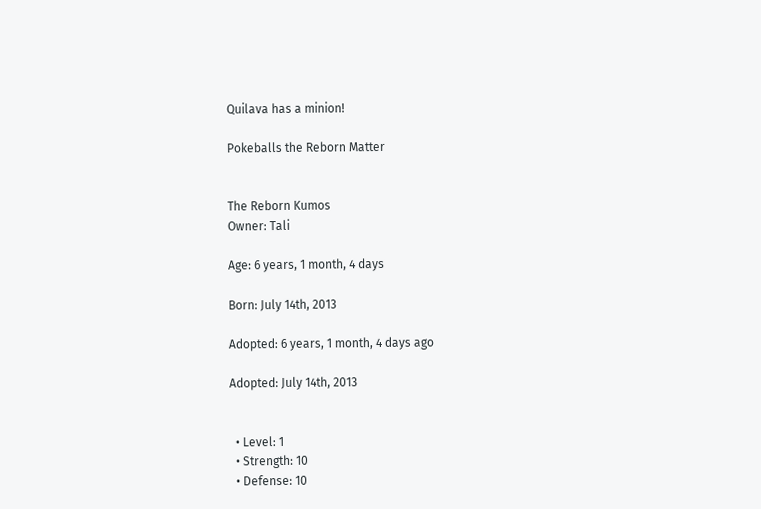Quilava has a minion!

Pokeballs the Reborn Matter


The Reborn Kumos
Owner: Tali

Age: 6 years, 1 month, 4 days

Born: July 14th, 2013

Adopted: 6 years, 1 month, 4 days ago

Adopted: July 14th, 2013


  • Level: 1
  • Strength: 10
  • Defense: 10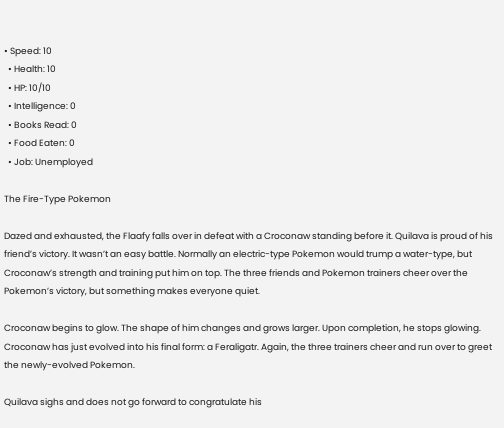• Speed: 10
  • Health: 10
  • HP: 10/10
  • Intelligence: 0
  • Books Read: 0
  • Food Eaten: 0
  • Job: Unemployed

The Fire-Type Pokemon

Dazed and exhausted, the Flaafy falls over in defeat with a Croconaw standing before it. Quilava is proud of his friend’s victory. It wasn’t an easy battle. Normally an electric-type Pokemon would trump a water-type, but Croconaw’s strength and training put him on top. The three friends and Pokemon trainers cheer over the Pokemon’s victory, but something makes everyone quiet.

Croconaw begins to glow. The shape of him changes and grows larger. Upon completion, he stops glowing. Croconaw has just evolved into his final form: a Feraligatr. Again, the three trainers cheer and run over to greet the newly-evolved Pokemon.

Quilava sighs and does not go forward to congratulate his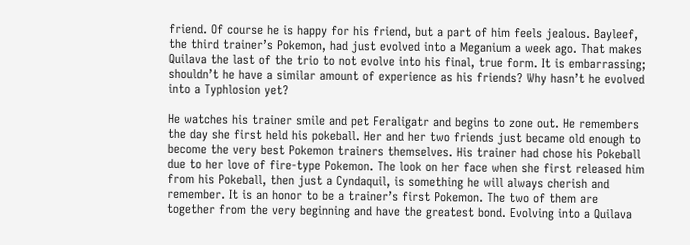friend. Of course he is happy for his friend, but a part of him feels jealous. Bayleef, the third trainer’s Pokemon, had just evolved into a Meganium a week ago. That makes Quilava the last of the trio to not evolve into his final, true form. It is embarrassing; shouldn’t he have a similar amount of experience as his friends? Why hasn’t he evolved into a Typhlosion yet?

He watches his trainer smile and pet Feraligatr and begins to zone out. He remembers the day she first held his pokeball. Her and her two friends just became old enough to become the very best Pokemon trainers themselves. His trainer had chose his Pokeball due to her love of fire-type Pokemon. The look on her face when she first released him from his Pokeball, then just a Cyndaquil, is something he will always cherish and remember. It is an honor to be a trainer’s first Pokemon. The two of them are together from the very beginning and have the greatest bond. Evolving into a Quilava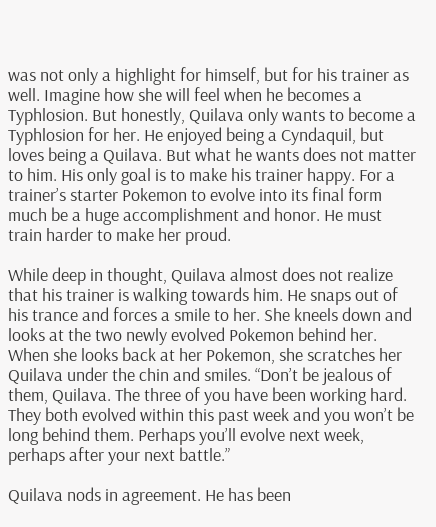was not only a highlight for himself, but for his trainer as well. Imagine how she will feel when he becomes a Typhlosion. But honestly, Quilava only wants to become a Typhlosion for her. He enjoyed being a Cyndaquil, but loves being a Quilava. But what he wants does not matter to him. His only goal is to make his trainer happy. For a trainer’s starter Pokemon to evolve into its final form much be a huge accomplishment and honor. He must train harder to make her proud.

While deep in thought, Quilava almost does not realize that his trainer is walking towards him. He snaps out of his trance and forces a smile to her. She kneels down and looks at the two newly evolved Pokemon behind her. When she looks back at her Pokemon, she scratches her Quilava under the chin and smiles. “Don’t be jealous of them, Quilava. The three of you have been working hard. They both evolved within this past week and you won’t be long behind them. Perhaps you’ll evolve next week, perhaps after your next battle.”

Quilava nods in agreement. He has been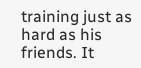training just as hard as his friends. It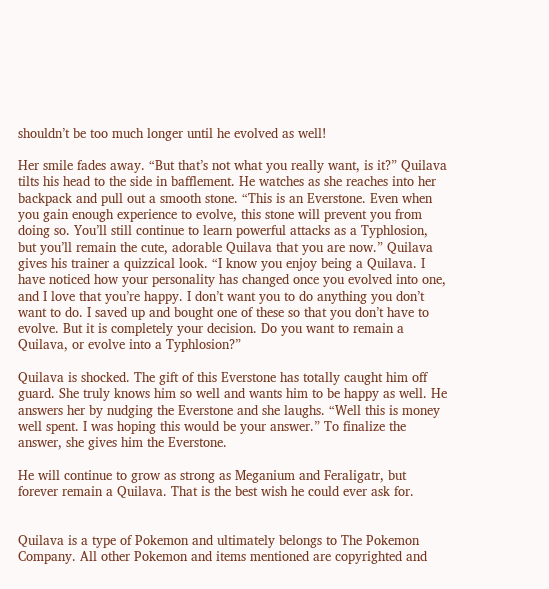shouldn’t be too much longer until he evolved as well!

Her smile fades away. “But that’s not what you really want, is it?” Quilava tilts his head to the side in bafflement. He watches as she reaches into her backpack and pull out a smooth stone. “This is an Everstone. Even when you gain enough experience to evolve, this stone will prevent you from doing so. You’ll still continue to learn powerful attacks as a Typhlosion, but you’ll remain the cute, adorable Quilava that you are now.” Quilava gives his trainer a quizzical look. “I know you enjoy being a Quilava. I have noticed how your personality has changed once you evolved into one, and I love that you’re happy. I don’t want you to do anything you don’t want to do. I saved up and bought one of these so that you don’t have to evolve. But it is completely your decision. Do you want to remain a Quilava, or evolve into a Typhlosion?”

Quilava is shocked. The gift of this Everstone has totally caught him off guard. She truly knows him so well and wants him to be happy as well. He answers her by nudging the Everstone and she laughs. “Well this is money well spent. I was hoping this would be your answer.” To finalize the answer, she gives him the Everstone.

He will continue to grow as strong as Meganium and Feraligatr, but forever remain a Quilava. That is the best wish he could ever ask for.


Quilava is a type of Pokemon and ultimately belongs to The Pokemon Company. All other Pokemon and items mentioned are copyrighted and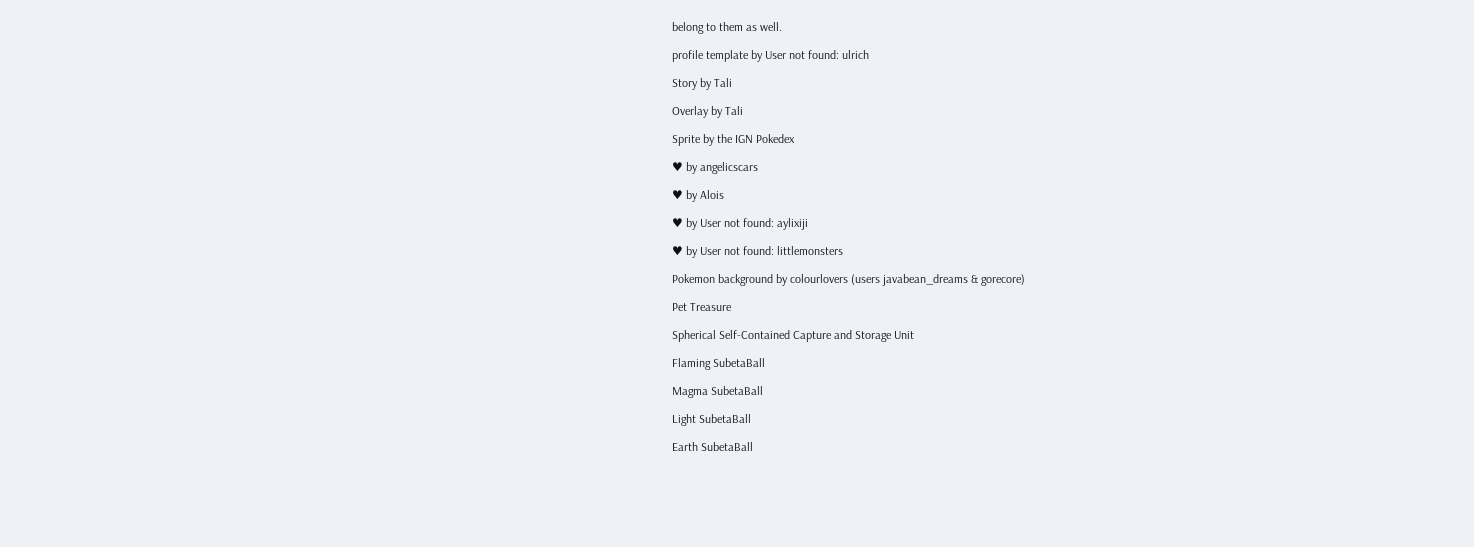belong to them as well.

profile template by User not found: ulrich

Story by Tali

Overlay by Tali

Sprite by the IGN Pokedex

♥ by angelicscars

♥ by Alois

♥ by User not found: aylixiji

♥ by User not found: littlemonsters

Pokemon background by colourlovers (users javabean_dreams & gorecore)

Pet Treasure

Spherical Self-Contained Capture and Storage Unit

Flaming SubetaBall

Magma SubetaBall

Light SubetaBall

Earth SubetaBall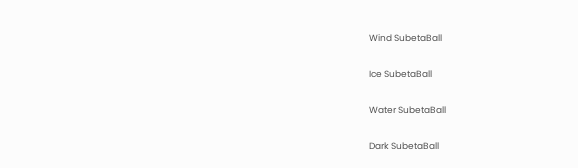Wind SubetaBall

Ice SubetaBall

Water SubetaBall

Dark SubetaBall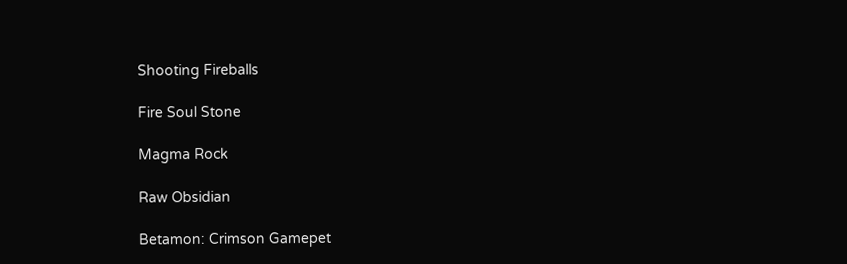Shooting Fireballs

Fire Soul Stone

Magma Rock

Raw Obsidian

Betamon: Crimson Gamepet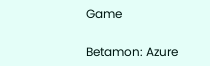Game

Betamon: Azure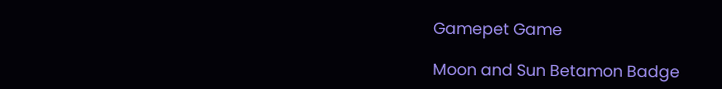Gamepet Game

Moon and Sun Betamon Badge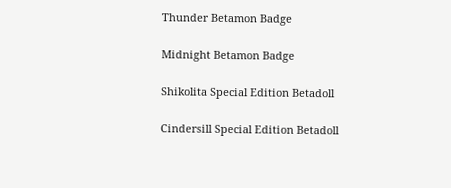Thunder Betamon Badge

Midnight Betamon Badge

Shikolita Special Edition Betadoll

Cindersill Special Edition Betadoll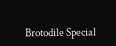Brotodile Special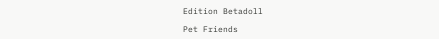Edition Betadoll

Pet Friends